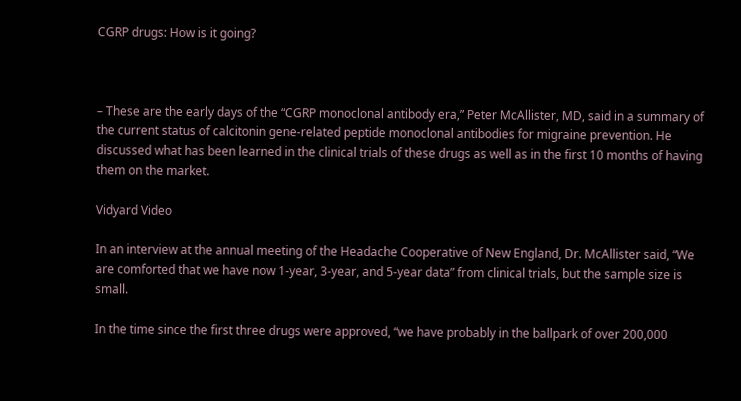CGRP drugs: How is it going?



– These are the early days of the “CGRP monoclonal antibody era,” Peter McAllister, MD, said in a summary of the current status of calcitonin gene-related peptide monoclonal antibodies for migraine prevention. He discussed what has been learned in the clinical trials of these drugs as well as in the first 10 months of having them on the market.

Vidyard Video

In an interview at the annual meeting of the Headache Cooperative of New England, Dr. McAllister said, “We are comforted that we have now 1-year, 3-year, and 5-year data” from clinical trials, but the sample size is small.

In the time since the first three drugs were approved, “we have probably in the ballpark of over 200,000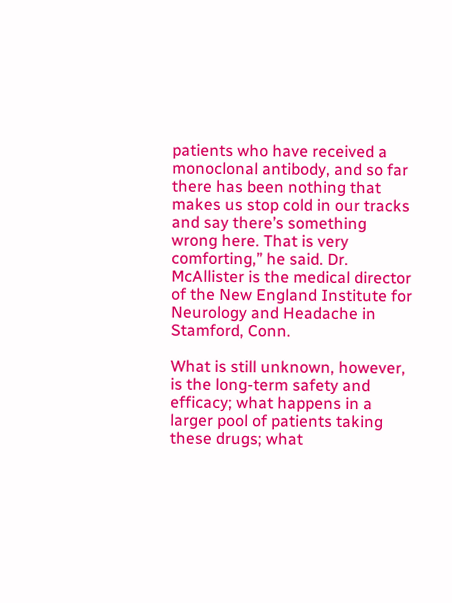patients who have received a monoclonal antibody, and so far there has been nothing that makes us stop cold in our tracks and say there’s something wrong here. That is very comforting,” he said. Dr. McAllister is the medical director of the New England Institute for Neurology and Headache in Stamford, Conn.

What is still unknown, however, is the long-term safety and efficacy; what happens in a larger pool of patients taking these drugs; what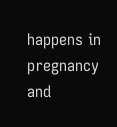happens in pregnancy and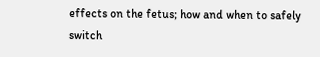effects on the fetus; how and when to safely switch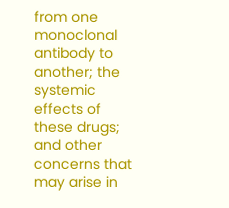from one monoclonal antibody to another; the systemic effects of these drugs; and other concerns that may arise in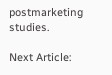postmarketing studies.

Next Article: